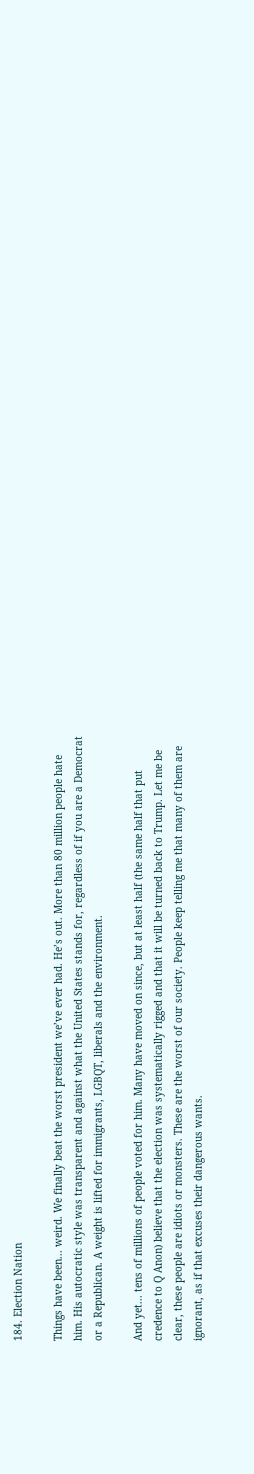184. Election Nation

Things have been... weird. We finally beat the worst president we’ve ever had. He’s out. More than 80 million people hate him. His autocratic style was transparent and against what the United States stands for, regardless of if you are a Democrat or a Republican. A weight is lifted for immigrants, LGBQT, liberals and the environment.

And yet... tens of millions of people voted for him. Many have moved on since, but at least half (the same half that put credence to Q Anon) believe that the election was systematically rigged and that it will be turned back to Trump. Let me be clear, these people are idiots or monsters. These are the worst of our society. People keep telling me that many of them are ignorant, as if that excuses their dangerous wants.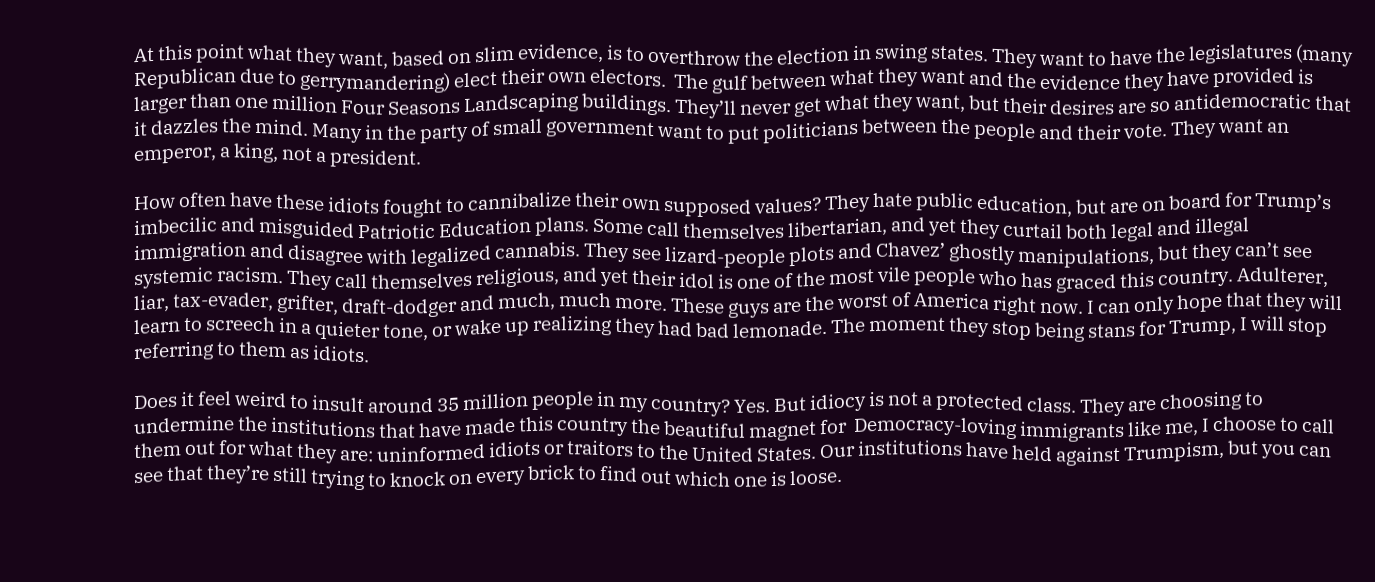At this point what they want, based on slim evidence, is to overthrow the election in swing states. They want to have the legislatures (many Republican due to gerrymandering) elect their own electors.  The gulf between what they want and the evidence they have provided is larger than one million Four Seasons Landscaping buildings. They’ll never get what they want, but their desires are so antidemocratic that it dazzles the mind. Many in the party of small government want to put politicians between the people and their vote. They want an emperor, a king, not a president.

How often have these idiots fought to cannibalize their own supposed values? They hate public education, but are on board for Trump’s imbecilic and misguided Patriotic Education plans. Some call themselves libertarian, and yet they curtail both legal and illegal immigration and disagree with legalized cannabis. They see lizard-people plots and Chavez’ ghostly manipulations, but they can’t see systemic racism. They call themselves religious, and yet their idol is one of the most vile people who has graced this country. Adulterer, liar, tax-evader, grifter, draft-dodger and much, much more. These guys are the worst of America right now. I can only hope that they will learn to screech in a quieter tone, or wake up realizing they had bad lemonade. The moment they stop being stans for Trump, I will stop referring to them as idiots.

Does it feel weird to insult around 35 million people in my country? Yes. But idiocy is not a protected class. They are choosing to undermine the institutions that have made this country the beautiful magnet for  Democracy-loving immigrants like me, I choose to call them out for what they are: uninformed idiots or traitors to the United States. Our institutions have held against Trumpism, but you can see that they’re still trying to knock on every brick to find out which one is loose.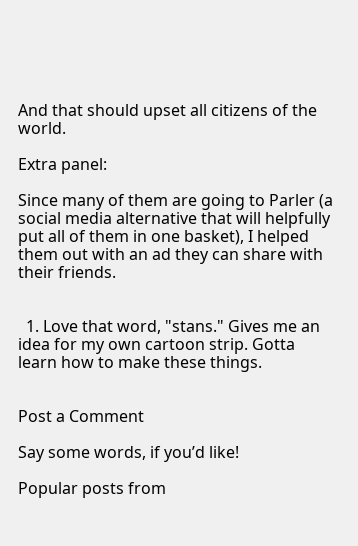And that should upset all citizens of the world.

Extra panel:

Since many of them are going to Parler (a social media alternative that will helpfully put all of them in one basket), I helped them out with an ad they can share with their friends.


  1. Love that word, "stans." Gives me an idea for my own cartoon strip. Gotta learn how to make these things.


Post a Comment

Say some words, if you’d like!

Popular posts from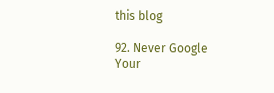this blog

92. Never Google Your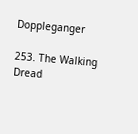Doppleganger

253. The Walking Dread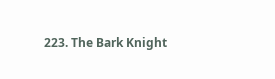223. The Bark Knight